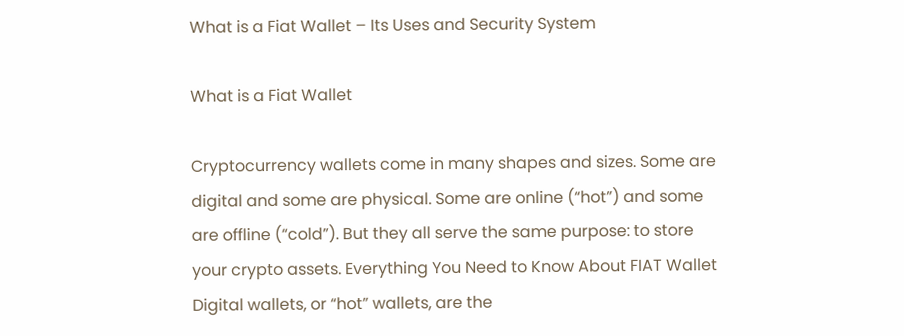What is a Fiat Wallet – Its Uses and Security System

What is a Fiat Wallet

Cryptocurrency wallets come in many shapes and sizes. Some are digital and some are physical. Some are online (“hot”) and some are offline (“cold”). But they all serve the same purpose: to store your crypto assets. Everything You Need to Know About FIAT Wallet Digital wallets, or “hot” wallets, are the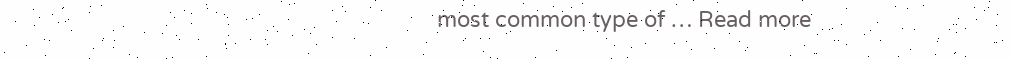most common type of … Read more